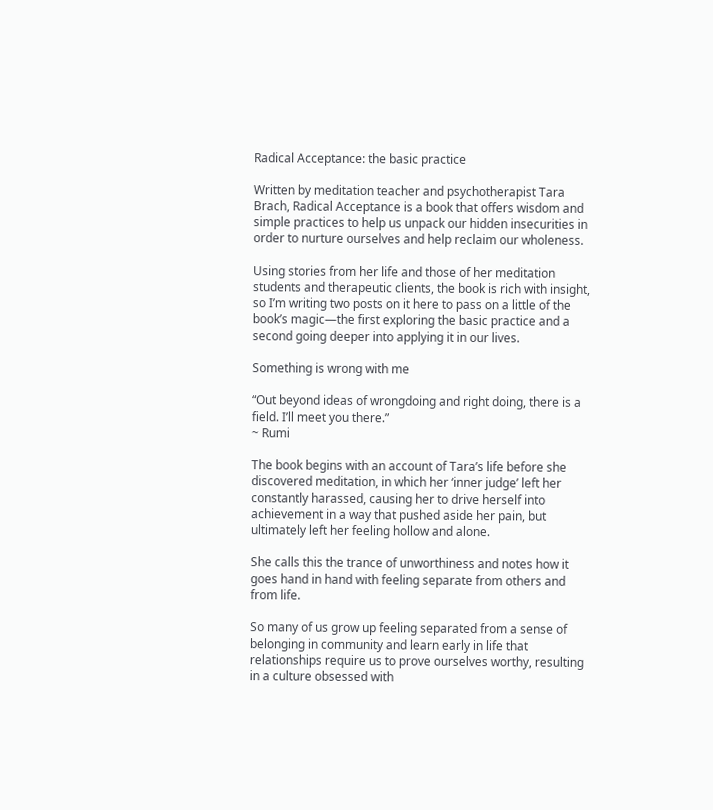Radical Acceptance: the basic practice

Written by meditation teacher and psychotherapist Tara Brach, Radical Acceptance is a book that offers wisdom and simple practices to help us unpack our hidden insecurities in order to nurture ourselves and help reclaim our wholeness.

Using stories from her life and those of her meditation students and therapeutic clients, the book is rich with insight, so I’m writing two posts on it here to pass on a little of the book’s magic—the first exploring the basic practice and a second going deeper into applying it in our lives.

Something is wrong with me

“Out beyond ideas of wrongdoing and right doing, there is a field. I’ll meet you there.”
~ Rumi

The book begins with an account of Tara’s life before she discovered meditation, in which her ‘inner judge’ left her constantly harassed, causing her to drive herself into achievement in a way that pushed aside her pain, but ultimately left her feeling hollow and alone.

She calls this the trance of unworthiness and notes how it goes hand in hand with feeling separate from others and from life.

So many of us grow up feeling separated from a sense of belonging in community and learn early in life that relationships require us to prove ourselves worthy, resulting in a culture obsessed with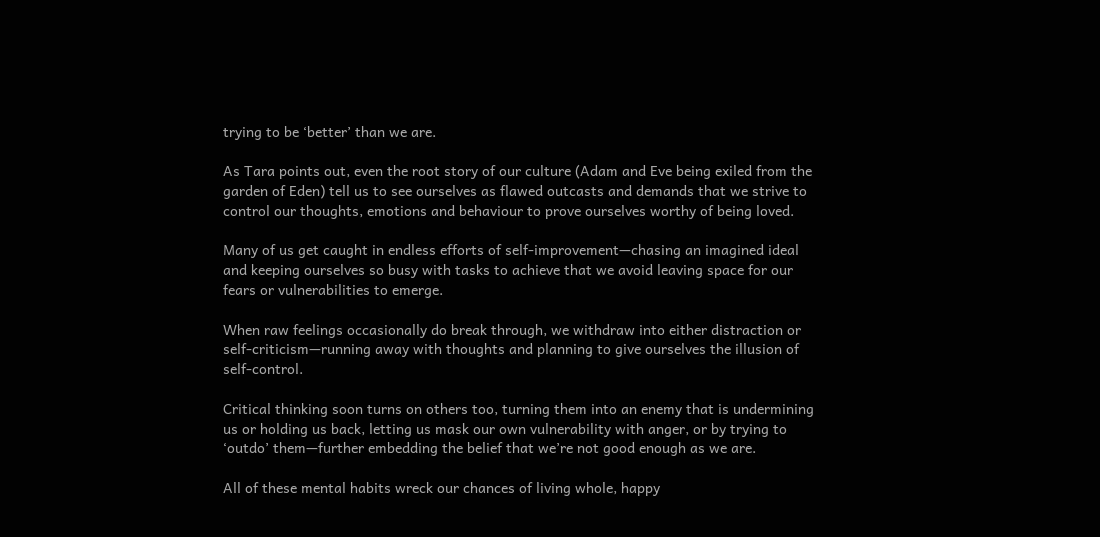trying to be ‘better’ than we are.

As Tara points out, even the root story of our culture (Adam and Eve being exiled from the garden of Eden) tell us to see ourselves as flawed outcasts and demands that we strive to control our thoughts, emotions and behaviour to prove ourselves worthy of being loved.

Many of us get caught in endless efforts of self-improvement—chasing an imagined ideal and keeping ourselves so busy with tasks to achieve that we avoid leaving space for our fears or vulnerabilities to emerge.

When raw feelings occasionally do break through, we withdraw into either distraction or self-criticism—running away with thoughts and planning to give ourselves the illusion of self-control.

Critical thinking soon turns on others too, turning them into an enemy that is undermining us or holding us back, letting us mask our own vulnerability with anger, or by trying to ‘outdo’ them—further embedding the belief that we’re not good enough as we are.

All of these mental habits wreck our chances of living whole, happy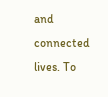and connected lives. To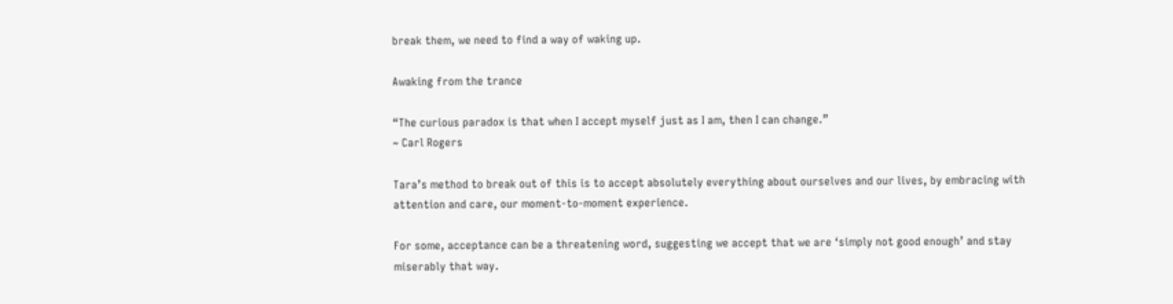break them, we need to find a way of waking up.

Awaking from the trance

“The curious paradox is that when I accept myself just as I am, then I can change.”
~ Carl Rogers

Tara’s method to break out of this is to accept absolutely everything about ourselves and our lives, by embracing with attention and care, our moment-to-moment experience.

For some, acceptance can be a threatening word, suggesting we accept that we are ‘simply not good enough’ and stay miserably that way.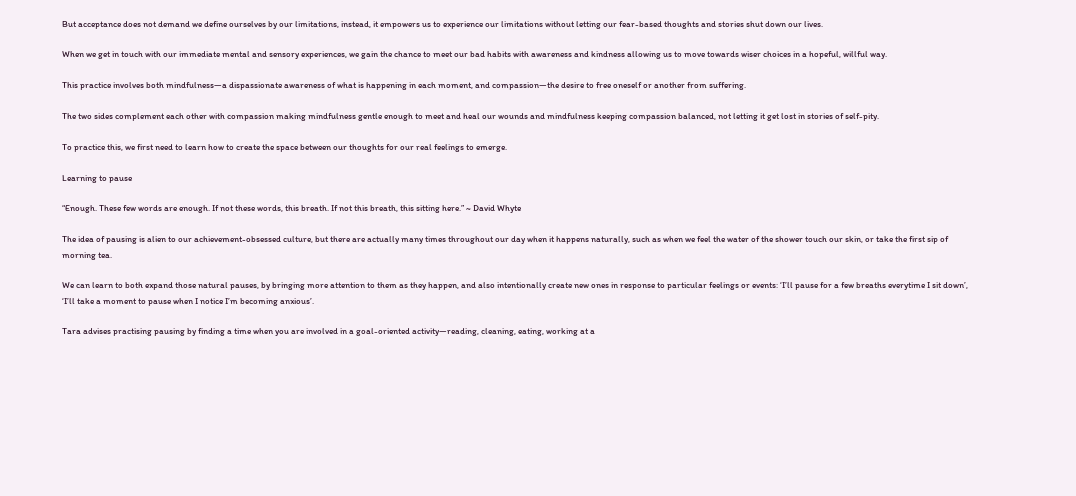But acceptance does not demand we define ourselves by our limitations, instead, it empowers us to experience our limitations without letting our fear-based thoughts and stories shut down our lives.

When we get in touch with our immediate mental and sensory experiences, we gain the chance to meet our bad habits with awareness and kindness allowing us to move towards wiser choices in a hopeful, willful way.

This practice involves both mindfulness—a dispassionate awareness of what is happening in each moment, and compassion—the desire to free oneself or another from suffering.

The two sides complement each other with compassion making mindfulness gentle enough to meet and heal our wounds and mindfulness keeping compassion balanced, not letting it get lost in stories of self-pity.

To practice this, we first need to learn how to create the space between our thoughts for our real feelings to emerge.

Learning to pause

“Enough. These few words are enough. If not these words, this breath. If not this breath, this sitting here.” ~ David Whyte

The idea of pausing is alien to our achievement-obsessed culture, but there are actually many times throughout our day when it happens naturally, such as when we feel the water of the shower touch our skin, or take the first sip of morning tea.

We can learn to both expand those natural pauses, by bringing more attention to them as they happen, and also intentionally create new ones in response to particular feelings or events: ‘I’ll pause for a few breaths everytime I sit down’, ‘I’ll take a moment to pause when I notice I’m becoming anxious’.

Tara advises practising pausing by finding a time when you are involved in a goal-oriented activity—reading, cleaning, eating, working at a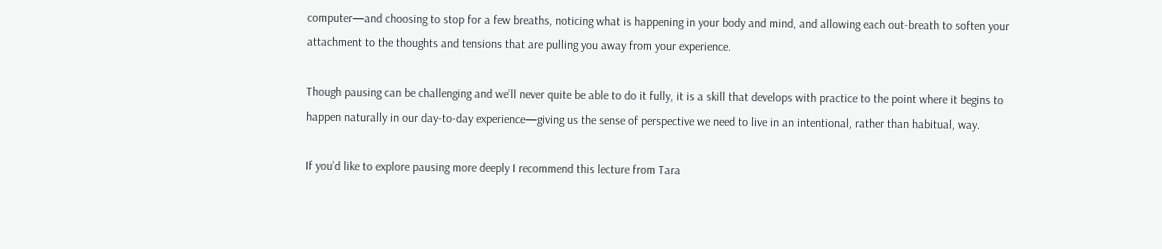computer—and choosing to stop for a few breaths, noticing what is happening in your body and mind, and allowing each out-breath to soften your attachment to the thoughts and tensions that are pulling you away from your experience.

Though pausing can be challenging and we’ll never quite be able to do it fully, it is a skill that develops with practice to the point where it begins to happen naturally in our day-to-day experience—giving us the sense of perspective we need to live in an intentional, rather than habitual, way.

If you’d like to explore pausing more deeply I recommend this lecture from Tara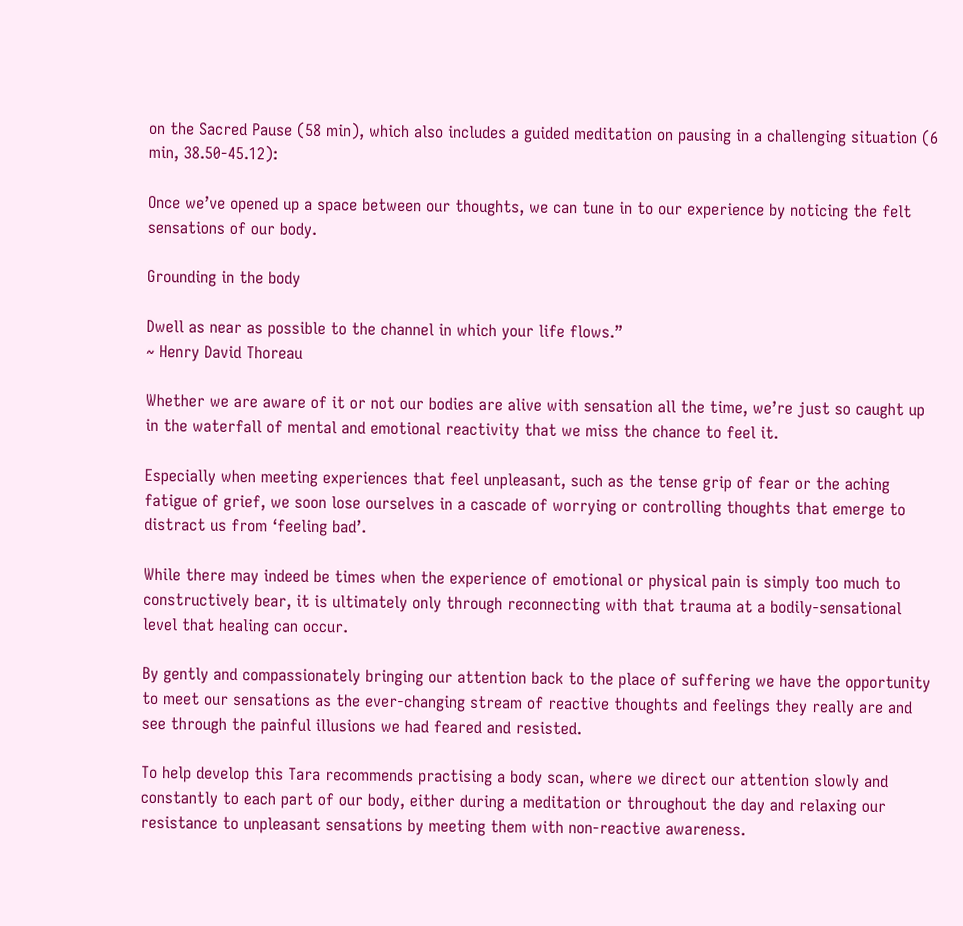on the Sacred Pause (58 min), which also includes a guided meditation on pausing in a challenging situation (6 min, 38.50-45.12):

Once we’ve opened up a space between our thoughts, we can tune in to our experience by noticing the felt sensations of our body.

Grounding in the body

Dwell as near as possible to the channel in which your life flows.”
~ Henry David Thoreau

Whether we are aware of it or not our bodies are alive with sensation all the time, we’re just so caught up in the waterfall of mental and emotional reactivity that we miss the chance to feel it.

Especially when meeting experiences that feel unpleasant, such as the tense grip of fear or the aching fatigue of grief, we soon lose ourselves in a cascade of worrying or controlling thoughts that emerge to distract us from ‘feeling bad’.

While there may indeed be times when the experience of emotional or physical pain is simply too much to constructively bear, it is ultimately only through reconnecting with that trauma at a bodily-sensational level that healing can occur.

By gently and compassionately bringing our attention back to the place of suffering we have the opportunity to meet our sensations as the ever-changing stream of reactive thoughts and feelings they really are and see through the painful illusions we had feared and resisted.

To help develop this Tara recommends practising a body scan, where we direct our attention slowly and constantly to each part of our body, either during a meditation or throughout the day and relaxing our resistance to unpleasant sensations by meeting them with non-reactive awareness.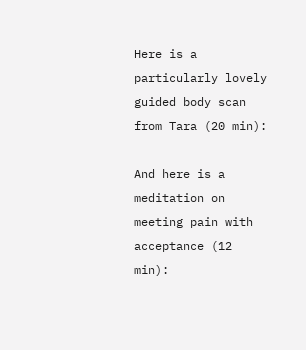Here is a particularly lovely guided body scan from Tara (20 min):

And here is a meditation on meeting pain with acceptance (12 min):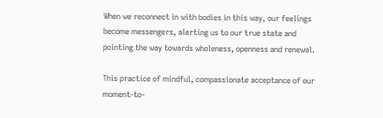When we reconnect in with bodies in this way, our feelings become messengers, alerting us to our true state and pointing the way towards wholeness, openness and renewal.

This practice of mindful, compassionate acceptance of our moment-to-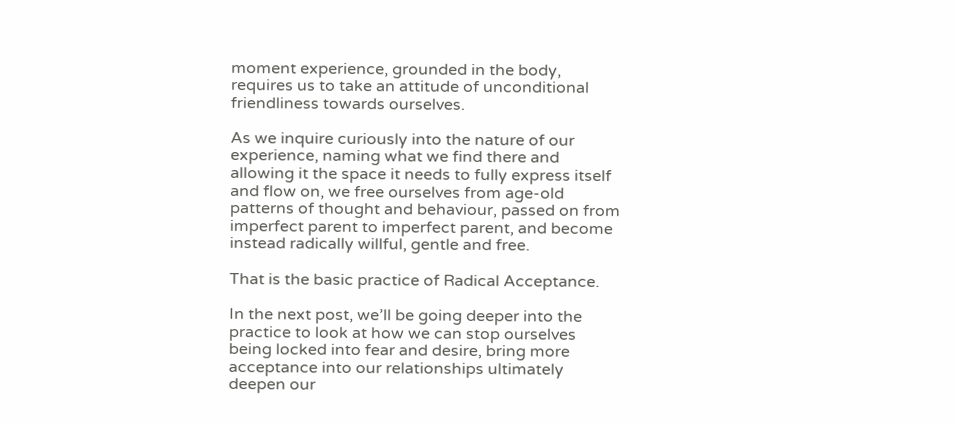moment experience, grounded in the body, requires us to take an attitude of unconditional friendliness towards ourselves.

As we inquire curiously into the nature of our experience, naming what we find there and allowing it the space it needs to fully express itself and flow on, we free ourselves from age-old patterns of thought and behaviour, passed on from imperfect parent to imperfect parent, and become instead radically willful, gentle and free.

That is the basic practice of Radical Acceptance.

In the next post, we’ll be going deeper into the practice to look at how we can stop ourselves being locked into fear and desire, bring more acceptance into our relationships ultimately deepen our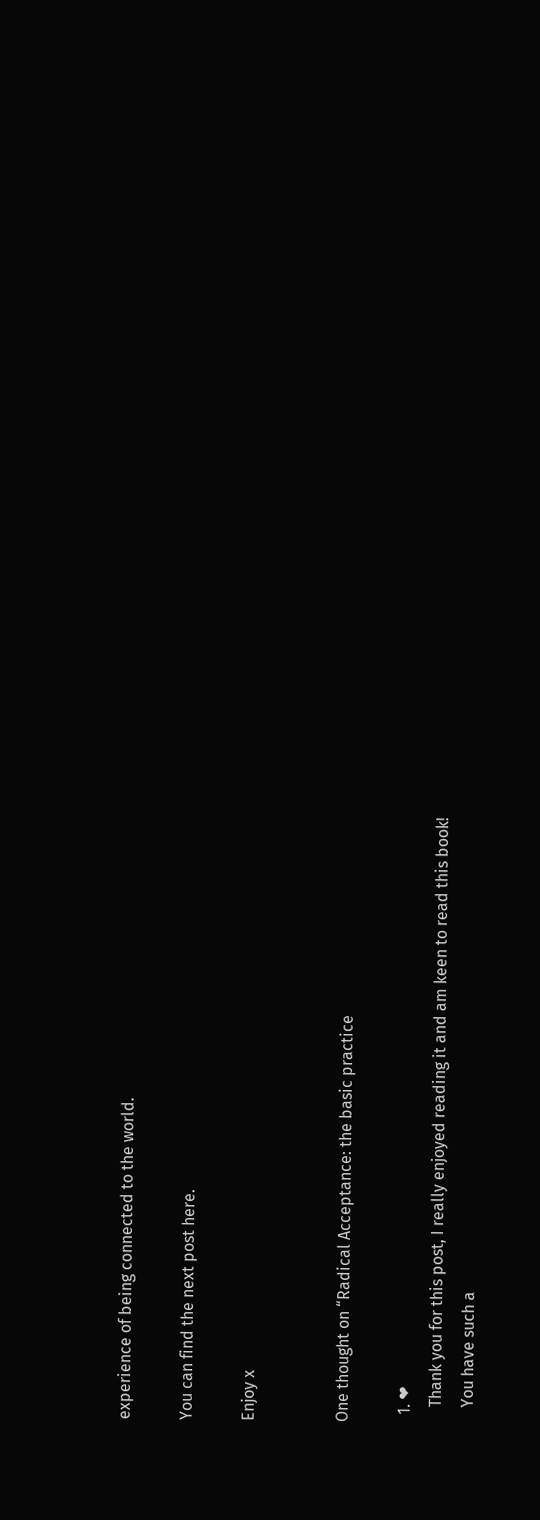experience of being connected to the world.

You can find the next post here.

Enjoy x


One thought on “Radical Acceptance: the basic practice

  1. ❤
    Thank you for this post, I really enjoyed reading it and am keen to read this book!
    You have such a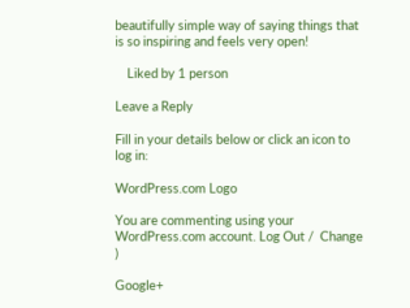beautifully simple way of saying things that is so inspiring and feels very open!

    Liked by 1 person

Leave a Reply

Fill in your details below or click an icon to log in:

WordPress.com Logo

You are commenting using your WordPress.com account. Log Out /  Change )

Google+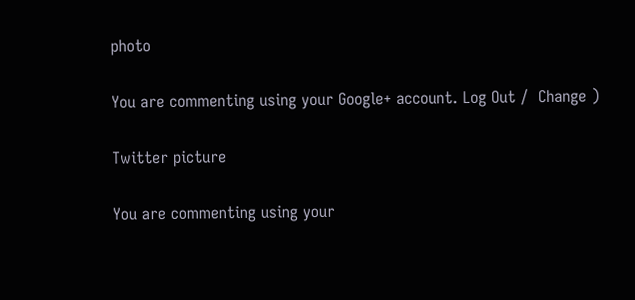photo

You are commenting using your Google+ account. Log Out /  Change )

Twitter picture

You are commenting using your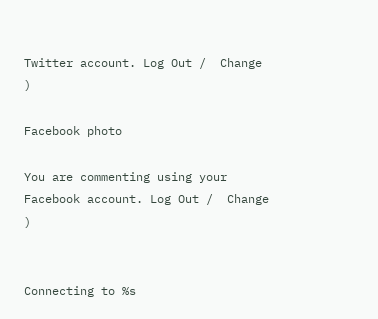Twitter account. Log Out /  Change )

Facebook photo

You are commenting using your Facebook account. Log Out /  Change )


Connecting to %s